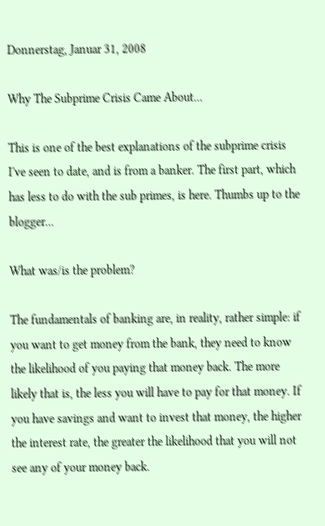Donnerstag, Januar 31, 2008

Why The Subprime Crisis Came About...

This is one of the best explanations of the subprime crisis I've seen to date, and is from a banker. The first part, which has less to do with the sub primes, is here. Thumbs up to the blogger...

What was/is the problem?

The fundamentals of banking are, in reality, rather simple: if you want to get money from the bank, they need to know the likelihood of you paying that money back. The more likely that is, the less you will have to pay for that money. If you have savings and want to invest that money, the higher the interest rate, the greater the likelihood that you will not see any of your money back.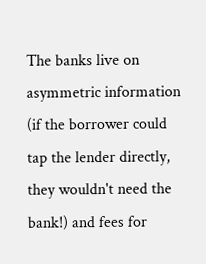The banks live on asymmetric information (if the borrower could tap the lender directly, they wouldn't need the bank!) and fees for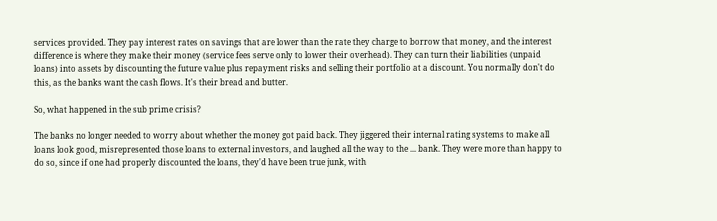services provided. They pay interest rates on savings that are lower than the rate they charge to borrow that money, and the interest difference is where they make their money (service fees serve only to lower their overhead). They can turn their liabilities (unpaid loans) into assets by discounting the future value plus repayment risks and selling their portfolio at a discount. You normally don't do this, as the banks want the cash flows. It's their bread and butter.

So, what happened in the sub prime crisis?

The banks no longer needed to worry about whether the money got paid back. They jiggered their internal rating systems to make all loans look good, misrepresented those loans to external investors, and laughed all the way to the ... bank. They were more than happy to do so, since if one had properly discounted the loans, they'd have been true junk, with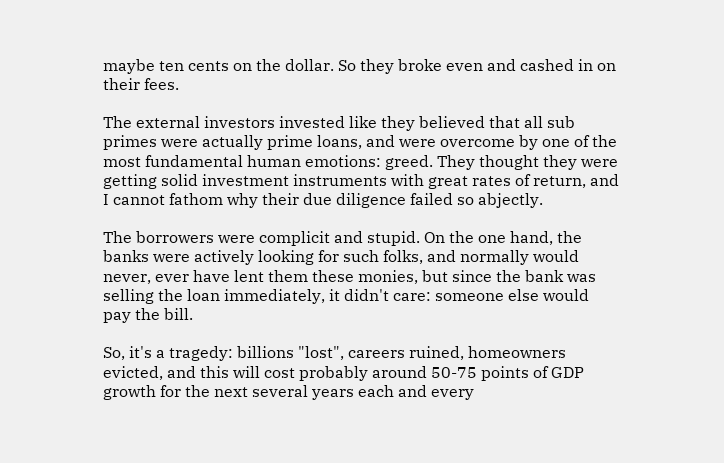maybe ten cents on the dollar. So they broke even and cashed in on their fees.

The external investors invested like they believed that all sub primes were actually prime loans, and were overcome by one of the most fundamental human emotions: greed. They thought they were getting solid investment instruments with great rates of return, and I cannot fathom why their due diligence failed so abjectly.

The borrowers were complicit and stupid. On the one hand, the banks were actively looking for such folks, and normally would never, ever have lent them these monies, but since the bank was selling the loan immediately, it didn't care: someone else would pay the bill.

So, it's a tragedy: billions "lost", careers ruined, homeowners evicted, and this will cost probably around 50-75 points of GDP growth for the next several years each and every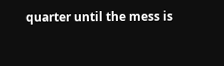quarter until the mess is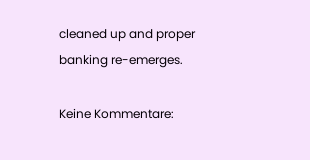cleaned up and proper banking re-emerges.

Keine Kommentare: